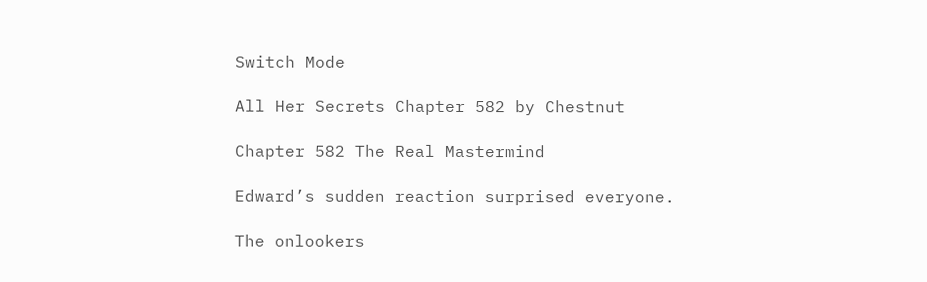Switch Mode

All Her Secrets Chapter 582 by Chestnut

Chapter 582 The Real Mastermind

Edward’s sudden reaction surprised everyone.

The onlookers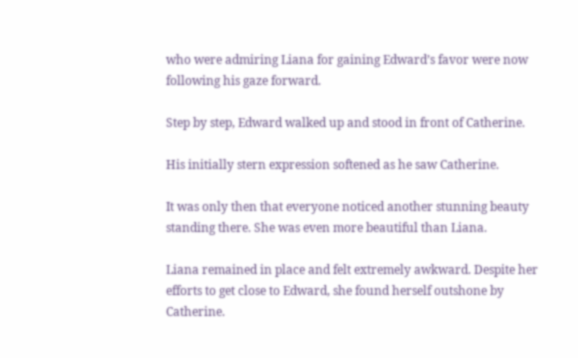who were admiring Liana for gaining Edward’s favor were now following his gaze forward.

Step by step, Edward walked up and stood in front of Catherine.

His initially stern expression softened as he saw Catherine.

It was only then that everyone noticed another stunning beauty standing there. She was even more beautiful than Liana.

Liana remained in place and felt extremely awkward. Despite her efforts to get close to Edward, she found herself outshone by Catherine.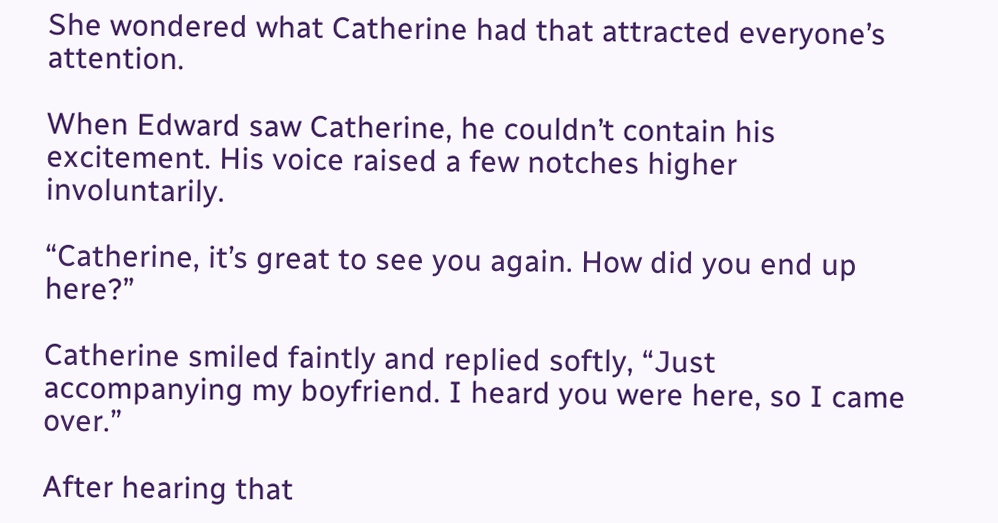She wondered what Catherine had that attracted everyone’s attention.

When Edward saw Catherine, he couldn’t contain his excitement. His voice raised a few notches higher involuntarily.

“Catherine, it’s great to see you again. How did you end up here?”

Catherine smiled faintly and replied softly, “Just accompanying my boyfriend. I heard you were here, so I came over.”

After hearing that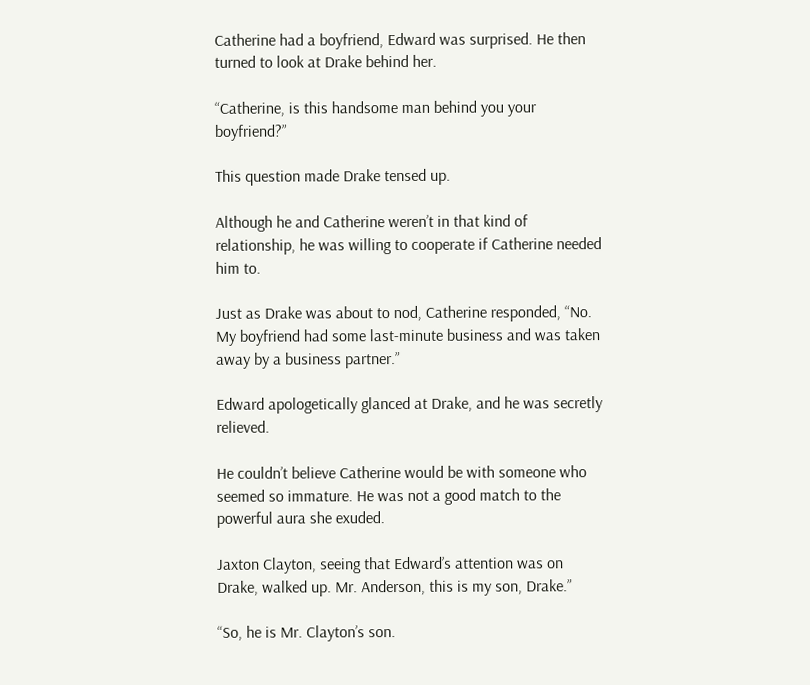Catherine had a boyfriend, Edward was surprised. He then turned to look at Drake behind her.

“Catherine, is this handsome man behind you your boyfriend?”

This question made Drake tensed up.

Although he and Catherine weren’t in that kind of relationship, he was willing to cooperate if Catherine needed him to.

Just as Drake was about to nod, Catherine responded, “No. My boyfriend had some last-minute business and was taken away by a business partner.”

Edward apologetically glanced at Drake, and he was secretly relieved.

He couldn’t believe Catherine would be with someone who seemed so immature. He was not a good match to the powerful aura she exuded.

Jaxton Clayton, seeing that Edward’s attention was on Drake, walked up. Mr. Anderson, this is my son, Drake.”

“So, he is Mr. Clayton’s son.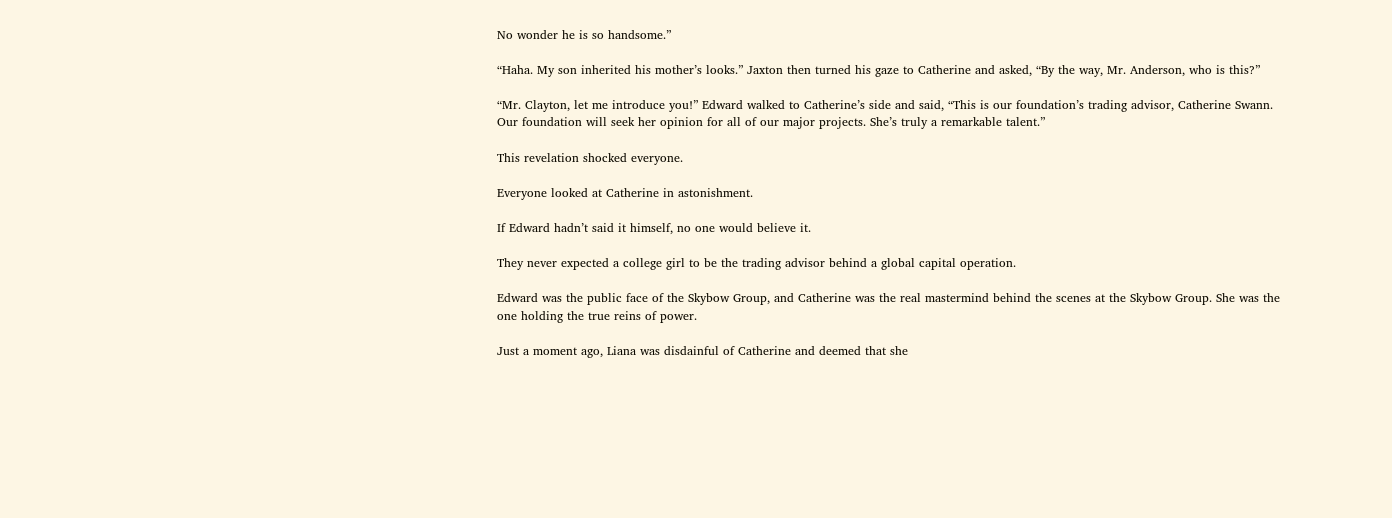No wonder he is so handsome.”

“Haha. My son inherited his mother’s looks.” Jaxton then turned his gaze to Catherine and asked, “By the way, Mr. Anderson, who is this?”

“Mr. Clayton, let me introduce you!” Edward walked to Catherine’s side and said, “This is our foundation’s trading advisor, Catherine Swann. Our foundation will seek her opinion for all of our major projects. She’s truly a remarkable talent.”

This revelation shocked everyone.

Everyone looked at Catherine in astonishment.

If Edward hadn’t said it himself, no one would believe it.

They never expected a college girl to be the trading advisor behind a global capital operation.

Edward was the public face of the Skybow Group, and Catherine was the real mastermind behind the scenes at the Skybow Group. She was the one holding the true reins of power.

Just a moment ago, Liana was disdainful of Catherine and deemed that she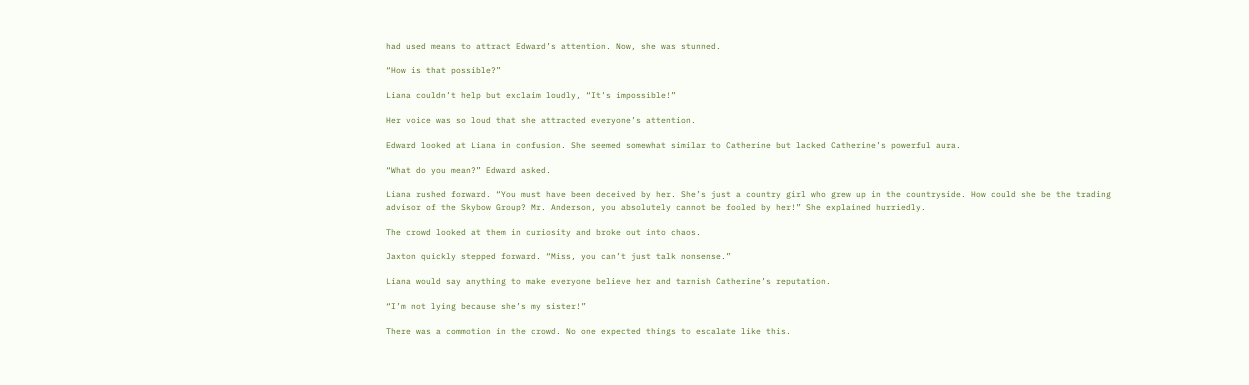had used means to attract Edward’s attention. Now, she was stunned.

“How is that possible?”

Liana couldn’t help but exclaim loudly, “It’s impossible!”

Her voice was so loud that she attracted everyone’s attention.

Edward looked at Liana in confusion. She seemed somewhat similar to Catherine but lacked Catherine’s powerful aura.

“What do you mean?” Edward asked.

Liana rushed forward. “You must have been deceived by her. She’s just a country girl who grew up in the countryside. How could she be the trading advisor of the Skybow Group? Mr. Anderson, you absolutely cannot be fooled by her!” She explained hurriedly.

The crowd looked at them in curiosity and broke out into chaos.

Jaxton quickly stepped forward. “Miss, you can’t just talk nonsense.”

Liana would say anything to make everyone believe her and tarnish Catherine’s reputation.

“I’m not lying because she’s my sister!”

There was a commotion in the crowd. No one expected things to escalate like this.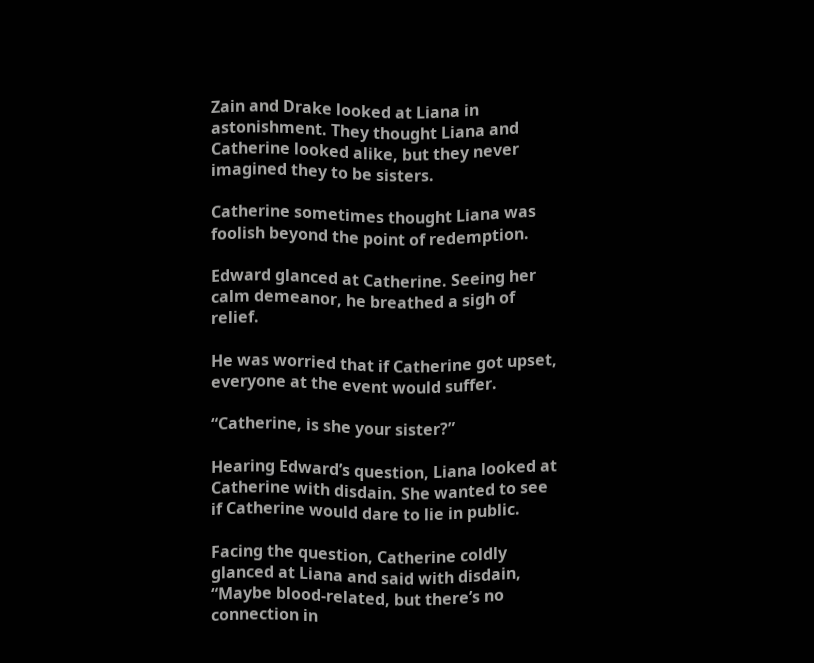Zain and Drake looked at Liana in astonishment. They thought Liana and Catherine looked alike, but they never imagined they to be sisters.

Catherine sometimes thought Liana was foolish beyond the point of redemption.

Edward glanced at Catherine. Seeing her calm demeanor, he breathed a sigh of relief.

He was worried that if Catherine got upset, everyone at the event would suffer.

“Catherine, is she your sister?”

Hearing Edward’s question, Liana looked at Catherine with disdain. She wanted to see if Catherine would dare to lie in public.

Facing the question, Catherine coldly glanced at Liana and said with disdain, “Maybe blood-related, but there’s no connection in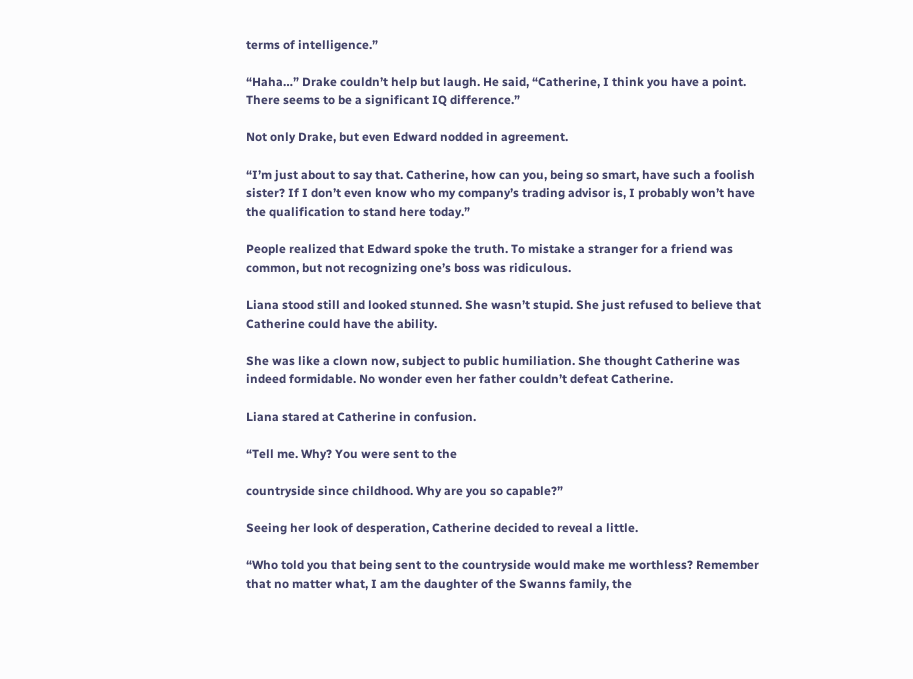terms of intelligence.”

“Haha…” Drake couldn’t help but laugh. He said, “Catherine, I think you have a point. There seems to be a significant IQ difference.”

Not only Drake, but even Edward nodded in agreement.

“I’m just about to say that. Catherine, how can you, being so smart, have such a foolish sister? If I don’t even know who my company’s trading advisor is, I probably won’t have the qualification to stand here today.”

People realized that Edward spoke the truth. To mistake a stranger for a friend was common, but not recognizing one’s boss was ridiculous.

Liana stood still and looked stunned. She wasn’t stupid. She just refused to believe that Catherine could have the ability.

She was like a clown now, subject to public humiliation. She thought Catherine was indeed formidable. No wonder even her father couldn’t defeat Catherine.

Liana stared at Catherine in confusion.

“Tell me. Why? You were sent to the

countryside since childhood. Why are you so capable?”

Seeing her look of desperation, Catherine decided to reveal a little.

“Who told you that being sent to the countryside would make me worthless? Remember that no matter what, I am the daughter of the Swanns family, the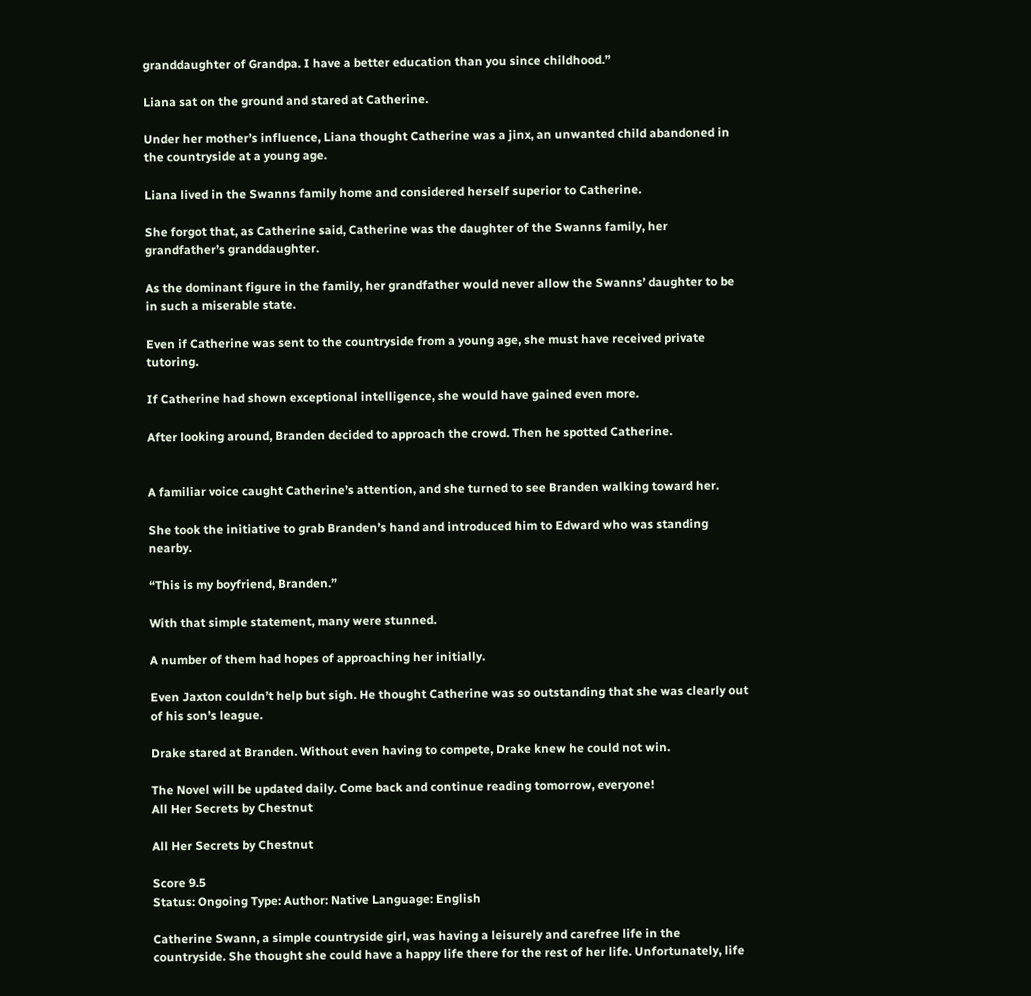granddaughter of Grandpa. I have a better education than you since childhood.”

Liana sat on the ground and stared at Catherine.

Under her mother’s influence, Liana thought Catherine was a jinx, an unwanted child abandoned in the countryside at a young age.

Liana lived in the Swanns family home and considered herself superior to Catherine.

She forgot that, as Catherine said, Catherine was the daughter of the Swanns family, her grandfather’s granddaughter.

As the dominant figure in the family, her grandfather would never allow the Swanns’ daughter to be in such a miserable state.

Even if Catherine was sent to the countryside from a young age, she must have received private tutoring.

If Catherine had shown exceptional intelligence, she would have gained even more.

After looking around, Branden decided to approach the crowd. Then he spotted Catherine.


A familiar voice caught Catherine’s attention, and she turned to see Branden walking toward her.

She took the initiative to grab Branden’s hand and introduced him to Edward who was standing nearby.

“This is my boyfriend, Branden.”

With that simple statement, many were stunned.

A number of them had hopes of approaching her initially.

Even Jaxton couldn’t help but sigh. He thought Catherine was so outstanding that she was clearly out of his son’s league.

Drake stared at Branden. Without even having to compete, Drake knew he could not win.

The Novel will be updated daily. Come back and continue reading tomorrow, everyone!
All Her Secrets by Chestnut

All Her Secrets by Chestnut

Score 9.5
Status: Ongoing Type: Author: Native Language: English

Catherine Swann, a simple countryside girl, was having a leisurely and carefree life in the countryside. She thought she could have a happy life there for the rest of her life. Unfortunately, life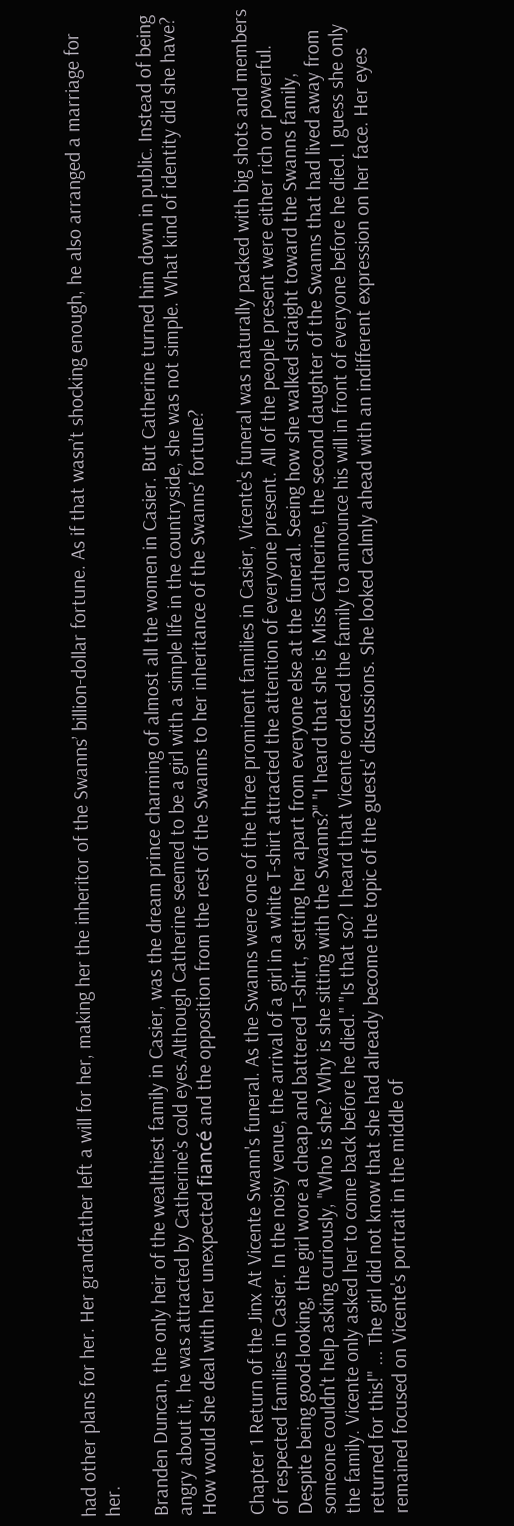had other plans for her. Her grandfather left a will for her, making her the inheritor of the Swanns’ billion-dollar fortune. As if that wasn’t shocking enough, he also arranged a marriage for her.

Branden Duncan, the only heir of the wealthiest family in Casier, was the dream prince charming of almost all the women in Casier. But Catherine turned him down in public. Instead of being angry about it, he was attracted by Catherine's cold eyes.Although Catherine seemed to be a girl with a simple life in the countryside, she was not simple. What kind of identity did she have? How would she deal with her unexpected fiancé and the opposition from the rest of the Swanns to her inheritance of the Swanns’ fortune?

Chapter 1 Return of the Jinx At Vicente Swann's funeral. As the Swanns were one of the three prominent families in Casier, Vicente's funeral was naturally packed with big shots and members of respected families in Casier. In the noisy venue, the arrival of a girl in a white T-shirt attracted the attention of everyone present. All of the people present were either rich or powerful. Despite being good-looking, the girl wore a cheap and battered T-shirt, setting her apart from everyone else at the funeral. Seeing how she walked straight toward the Swanns family, someone couldn't help asking curiously, "Who is she? Why is she sitting with the Swanns?" "I heard that she is Miss Catherine, the second daughter of the Swanns that had lived away from the family. Vicente only asked her to come back before he died." "Is that so? I heard that Vicente ordered the family to announce his will in front of everyone before he died. I guess she only returned for this!" ... The girl did not know that she had already become the topic of the guests' discussions. She looked calmly ahead with an indifferent expression on her face. Her eyes remained focused on Vicente's portrait in the middle of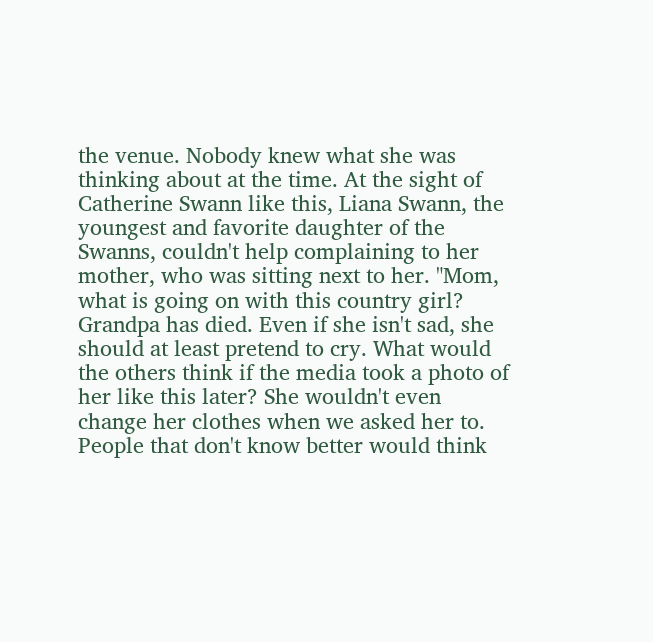the venue. Nobody knew what she was thinking about at the time. At the sight of Catherine Swann like this, Liana Swann, the youngest and favorite daughter of the Swanns, couldn't help complaining to her mother, who was sitting next to her. "Mom, what is going on with this country girl? Grandpa has died. Even if she isn't sad, she should at least pretend to cry. What would the others think if the media took a photo of her like this later? She wouldn't even change her clothes when we asked her to. People that don't know better would think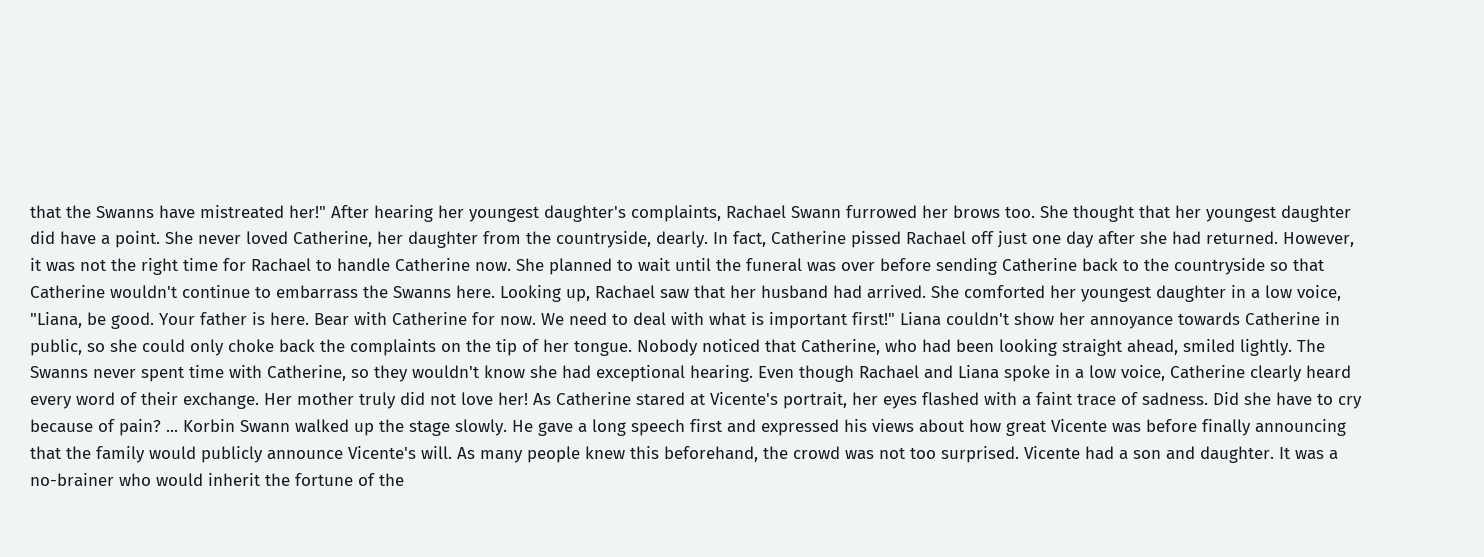that the Swanns have mistreated her!" After hearing her youngest daughter's complaints, Rachael Swann furrowed her brows too. She thought that her youngest daughter did have a point. She never loved Catherine, her daughter from the countryside, dearly. In fact, Catherine pissed Rachael off just one day after she had returned. However, it was not the right time for Rachael to handle Catherine now. She planned to wait until the funeral was over before sending Catherine back to the countryside so that Catherine wouldn't continue to embarrass the Swanns here. Looking up, Rachael saw that her husband had arrived. She comforted her youngest daughter in a low voice, "Liana, be good. Your father is here. Bear with Catherine for now. We need to deal with what is important first!" Liana couldn't show her annoyance towards Catherine in public, so she could only choke back the complaints on the tip of her tongue. Nobody noticed that Catherine, who had been looking straight ahead, smiled lightly. The Swanns never spent time with Catherine, so they wouldn't know she had exceptional hearing. Even though Rachael and Liana spoke in a low voice, Catherine clearly heard every word of their exchange. Her mother truly did not love her! As Catherine stared at Vicente's portrait, her eyes flashed with a faint trace of sadness. Did she have to cry because of pain? ... Korbin Swann walked up the stage slowly. He gave a long speech first and expressed his views about how great Vicente was before finally announcing that the family would publicly announce Vicente's will. As many people knew this beforehand, the crowd was not too surprised. Vicente had a son and daughter. It was a no-brainer who would inherit the fortune of the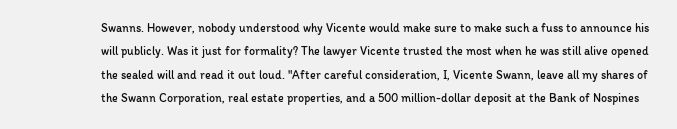Swanns. However, nobody understood why Vicente would make sure to make such a fuss to announce his will publicly. Was it just for formality? The lawyer Vicente trusted the most when he was still alive opened the sealed will and read it out loud. "After careful consideration, I, Vicente Swann, leave all my shares of the Swann Corporation, real estate properties, and a 500 million-dollar deposit at the Bank of Nospines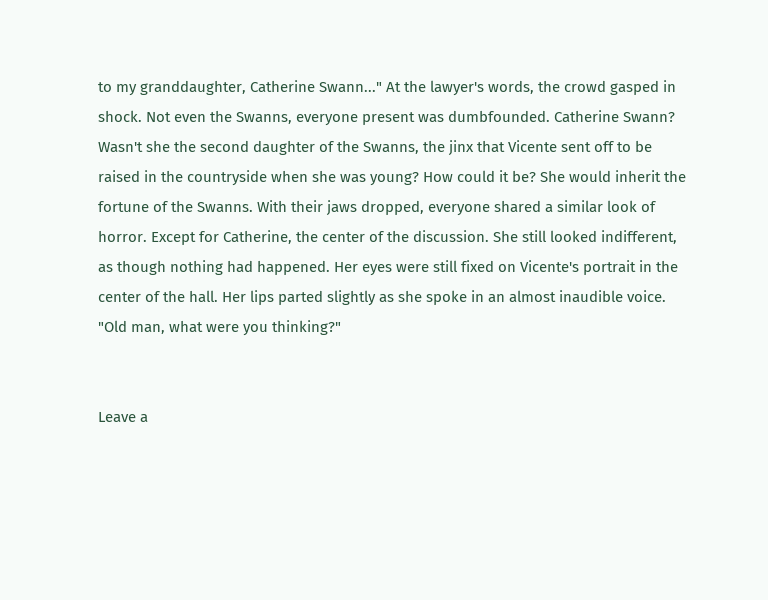to my granddaughter, Catherine Swann..." At the lawyer's words, the crowd gasped in shock. Not even the Swanns, everyone present was dumbfounded. Catherine Swann? Wasn't she the second daughter of the Swanns, the jinx that Vicente sent off to be raised in the countryside when she was young? How could it be? She would inherit the fortune of the Swanns. With their jaws dropped, everyone shared a similar look of horror. Except for Catherine, the center of the discussion. She still looked indifferent, as though nothing had happened. Her eyes were still fixed on Vicente's portrait in the center of the hall. Her lips parted slightly as she spoke in an almost inaudible voice. "Old man, what were you thinking?"


Leave a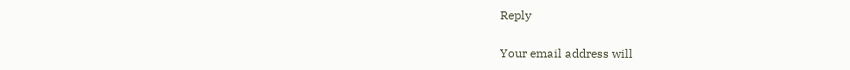Reply

Your email address will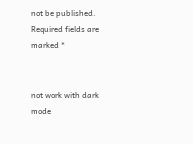not be published. Required fields are marked *


not work with dark mode